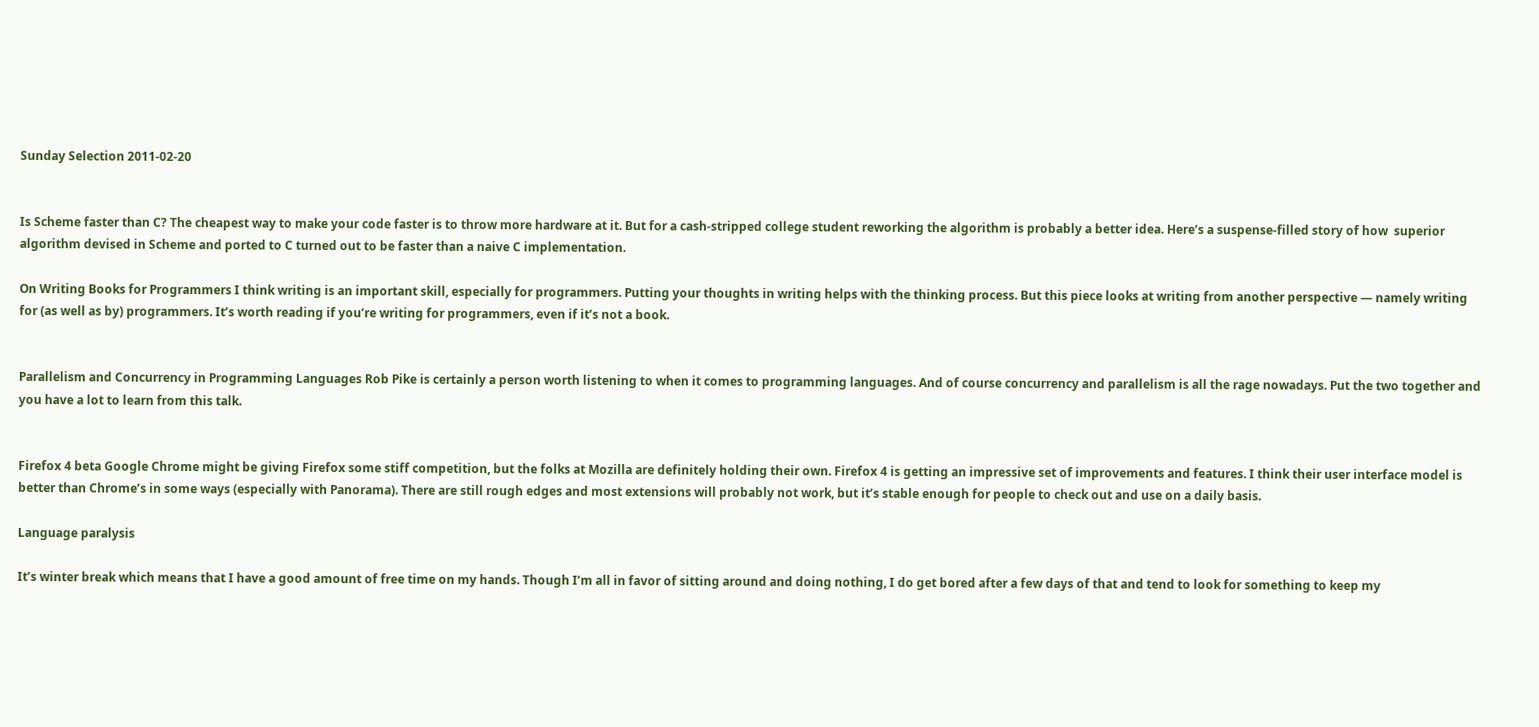Sunday Selection 2011-02-20


Is Scheme faster than C? The cheapest way to make your code faster is to throw more hardware at it. But for a cash-stripped college student reworking the algorithm is probably a better idea. Here’s a suspense-filled story of how  superior algorithm devised in Scheme and ported to C turned out to be faster than a naive C implementation.

On Writing Books for Programmers I think writing is an important skill, especially for programmers. Putting your thoughts in writing helps with the thinking process. But this piece looks at writing from another perspective — namely writing for (as well as by) programmers. It’s worth reading if you’re writing for programmers, even if it’s not a book.


Parallelism and Concurrency in Programming Languages Rob Pike is certainly a person worth listening to when it comes to programming languages. And of course concurrency and parallelism is all the rage nowadays. Put the two together and you have a lot to learn from this talk.


Firefox 4 beta Google Chrome might be giving Firefox some stiff competition, but the folks at Mozilla are definitely holding their own. Firefox 4 is getting an impressive set of improvements and features. I think their user interface model is better than Chrome’s in some ways (especially with Panorama). There are still rough edges and most extensions will probably not work, but it’s stable enough for people to check out and use on a daily basis.

Language paralysis

It’s winter break which means that I have a good amount of free time on my hands. Though I’m all in favor of sitting around and doing nothing, I do get bored after a few days of that and tend to look for something to keep my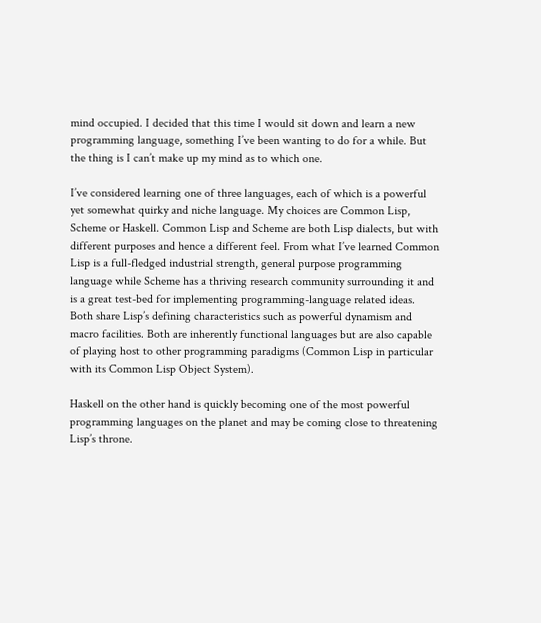mind occupied. I decided that this time I would sit down and learn a new programming language, something I’ve been wanting to do for a while. But the thing is I can’t make up my mind as to which one.

I’ve considered learning one of three languages, each of which is a powerful yet somewhat quirky and niche language. My choices are Common Lisp, Scheme or Haskell. Common Lisp and Scheme are both Lisp dialects, but with different purposes and hence a different feel. From what I’ve learned Common Lisp is a full-fledged industrial strength, general purpose programming language while Scheme has a thriving research community surrounding it and is a great test-bed for implementing programming-language related ideas. Both share Lisp’s defining characteristics such as powerful dynamism and macro facilities. Both are inherently functional languages but are also capable of playing host to other programming paradigms (Common Lisp in particular with its Common Lisp Object System).

Haskell on the other hand is quickly becoming one of the most powerful programming languages on the planet and may be coming close to threatening Lisp’s throne.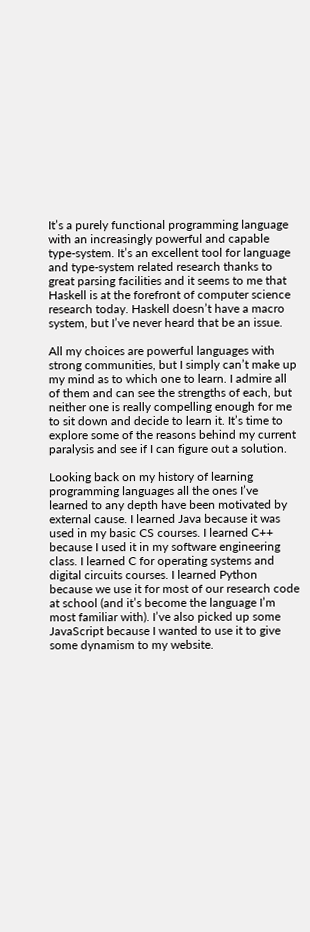It’s a purely functional programming language with an increasingly powerful and capable type-system. It’s an excellent tool for language and type-system related research thanks to great parsing facilities and it seems to me that Haskell is at the forefront of computer science research today. Haskell doesn’t have a macro system, but I’ve never heard that be an issue.

All my choices are powerful languages with strong communities, but I simply can’t make up my mind as to which one to learn. I admire all of them and can see the strengths of each, but neither one is really compelling enough for me to sit down and decide to learn it. It’s time to explore some of the reasons behind my current paralysis and see if I can figure out a solution.

Looking back on my history of learning programming languages all the ones I’ve learned to any depth have been motivated by external cause. I learned Java because it was used in my basic CS courses. I learned C++ because I used it in my software engineering class. I learned C for operating systems and digital circuits courses. I learned Python because we use it for most of our research code at school (and it’s become the language I’m most familiar with). I’ve also picked up some JavaScript because I wanted to use it to give some dynamism to my website.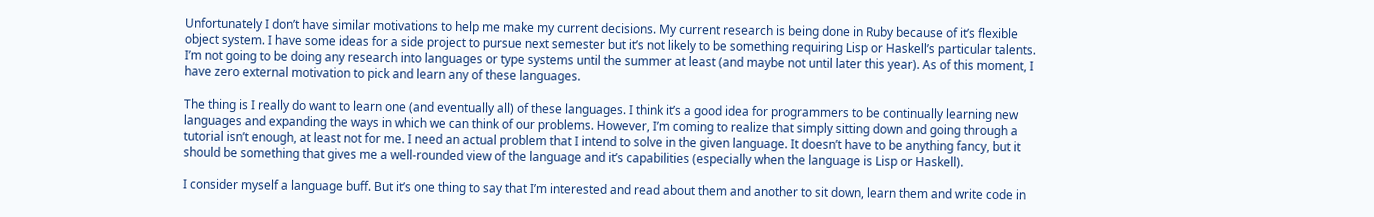Unfortunately I don’t have similar motivations to help me make my current decisions. My current research is being done in Ruby because of it’s flexible object system. I have some ideas for a side project to pursue next semester but it’s not likely to be something requiring Lisp or Haskell’s particular talents. I’m not going to be doing any research into languages or type systems until the summer at least (and maybe not until later this year). As of this moment, I have zero external motivation to pick and learn any of these languages.

The thing is I really do want to learn one (and eventually all) of these languages. I think it’s a good idea for programmers to be continually learning new languages and expanding the ways in which we can think of our problems. However, I’m coming to realize that simply sitting down and going through a tutorial isn’t enough, at least not for me. I need an actual problem that I intend to solve in the given language. It doesn’t have to be anything fancy, but it should be something that gives me a well-rounded view of the language and it’s capabilities (especially when the language is Lisp or Haskell).

I consider myself a language buff. But it’s one thing to say that I’m interested and read about them and another to sit down, learn them and write code in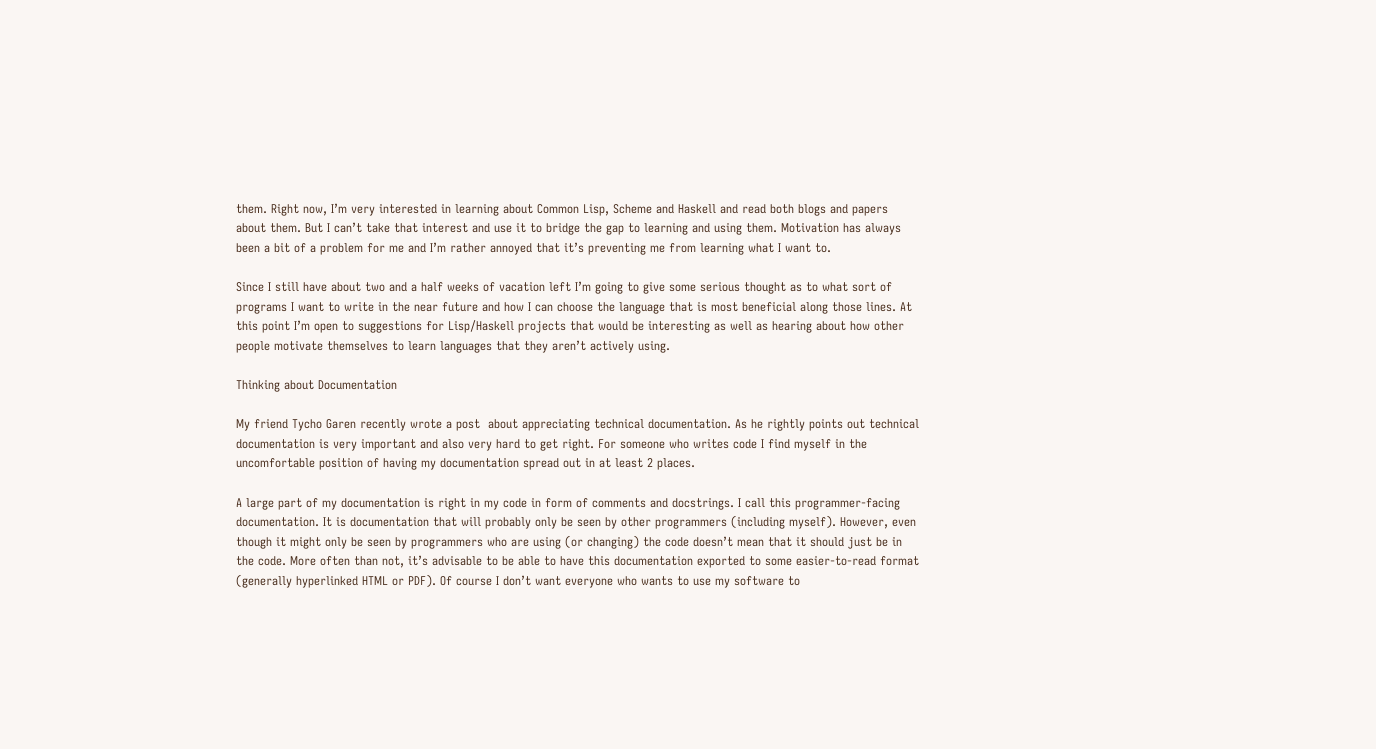them. Right now, I’m very interested in learning about Common Lisp, Scheme and Haskell and read both blogs and papers about them. But I can’t take that interest and use it to bridge the gap to learning and using them. Motivation has always been a bit of a problem for me and I’m rather annoyed that it’s preventing me from learning what I want to.

Since I still have about two and a half weeks of vacation left I’m going to give some serious thought as to what sort of programs I want to write in the near future and how I can choose the language that is most beneficial along those lines. At this point I’m open to suggestions for Lisp/Haskell projects that would be interesting as well as hearing about how other people motivate themselves to learn languages that they aren’t actively using.

Thinking about Documentation

My friend Tycho Garen recently wrote a post  about appreciating technical documentation. As he rightly points out technical documentation is very important and also very hard to get right. For someone who writes code I find myself in the uncomfortable position of having my documentation spread out in at least 2 places.

A large part of my documentation is right in my code in form of comments and docstrings. I call this programmer-facing documentation. It is documentation that will probably only be seen by other programmers (including myself). However, even though it might only be seen by programmers who are using (or changing) the code doesn’t mean that it should just be in the code. More often than not, it’s advisable to be able to have this documentation exported to some easier-to-read format (generally hyperlinked HTML or PDF). Of course I don’t want everyone who wants to use my software to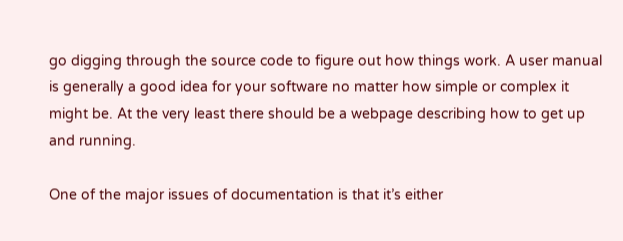go digging through the source code to figure out how things work. A user manual is generally a good idea for your software no matter how simple or complex it might be. At the very least there should be a webpage describing how to get up and running.

One of the major issues of documentation is that it’s either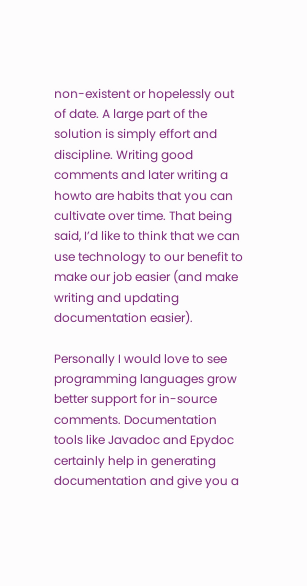non-existent or hopelessly out of date. A large part of the solution is simply effort and discipline. Writing good comments and later writing a howto are habits that you can cultivate over time. That being said, I’d like to think that we can use technology to our benefit to make our job easier (and make writing and updating documentation easier).

Personally I would love to see programming languages grow better support for in-source comments. Documentation tools like Javadoc and Epydoc certainly help in generating documentation and give you a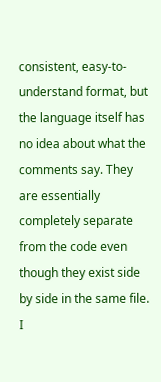consistent, easy-to-understand format, but the language itself has no idea about what the comments say. They are essentially completely separate from the code even though they exist side by side in the same file. I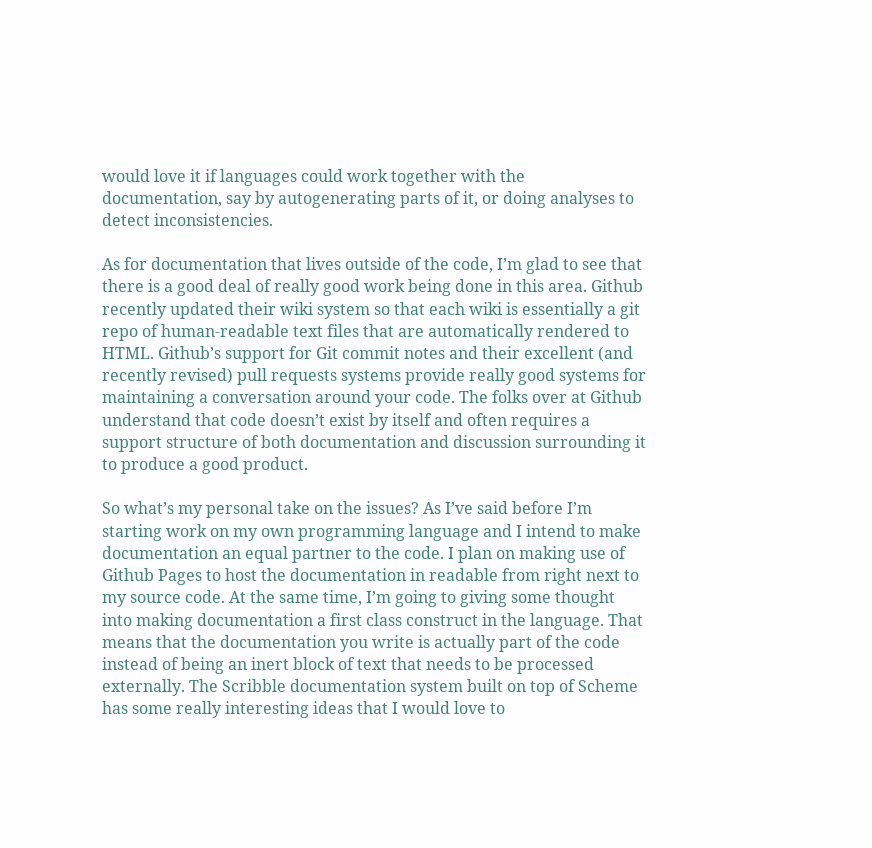would love it if languages could work together with the documentation, say by autogenerating parts of it, or doing analyses to detect inconsistencies.

As for documentation that lives outside of the code, I’m glad to see that there is a good deal of really good work being done in this area. Github recently updated their wiki system so that each wiki is essentially a git repo of human-readable text files that are automatically rendered to HTML. Github’s support for Git commit notes and their excellent (and recently revised) pull requests systems provide really good systems for maintaining a conversation around your code. The folks over at Github understand that code doesn’t exist by itself and often requires a support structure of both documentation and discussion surrounding it to produce a good product.

So what’s my personal take on the issues? As I’ve said before I’m starting work on my own programming language and I intend to make documentation an equal partner to the code. I plan on making use of Github Pages to host the documentation in readable from right next to my source code. At the same time, I’m going to giving some thought into making documentation a first class construct in the language. That means that the documentation you write is actually part of the code instead of being an inert block of text that needs to be processed externally. The Scribble documentation system built on top of Scheme has some really interesting ideas that I would love to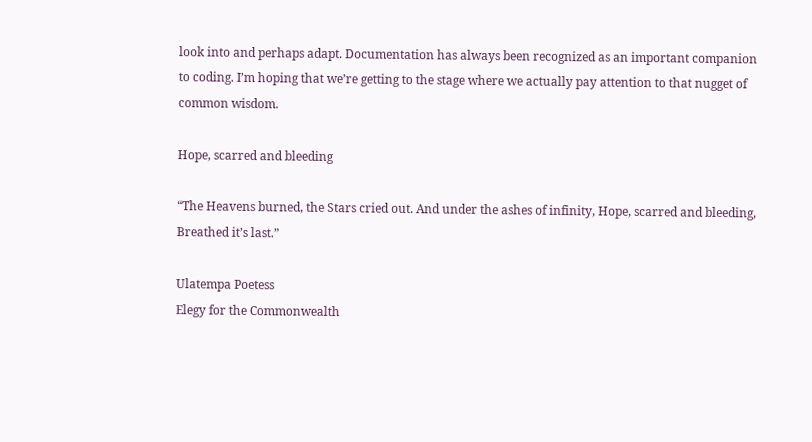look into and perhaps adapt. Documentation has always been recognized as an important companion to coding. I’m hoping that we’re getting to the stage where we actually pay attention to that nugget of common wisdom.

Hope, scarred and bleeding

“The Heavens burned, the Stars cried out. And under the ashes of infinity, Hope, scarred and bleeding, Breathed it’s last.”

Ulatempa Poetess
Elegy for the Commonwealth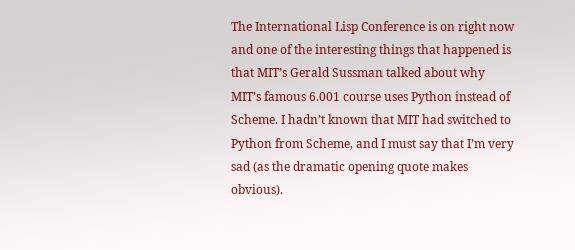The International Lisp Conference is on right now and one of the interesting things that happened is that MIT’s Gerald Sussman talked about why MIT’s famous 6.001 course uses Python instead of Scheme. I hadn’t known that MIT had switched to Python from Scheme, and I must say that I’m very sad (as the dramatic opening quote makes obvious).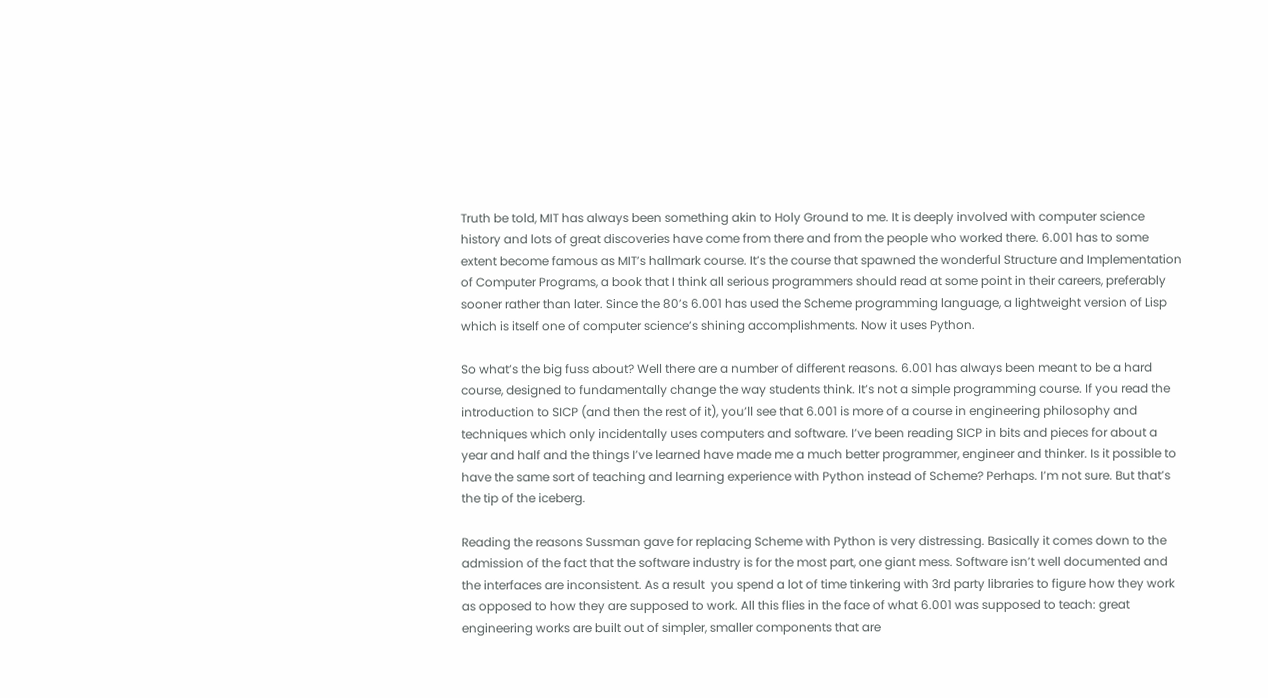Truth be told, MIT has always been something akin to Holy Ground to me. It is deeply involved with computer science history and lots of great discoveries have come from there and from the people who worked there. 6.001 has to some extent become famous as MIT’s hallmark course. It’s the course that spawned the wonderful Structure and Implementation of Computer Programs, a book that I think all serious programmers should read at some point in their careers, preferably sooner rather than later. Since the 80’s 6.001 has used the Scheme programming language, a lightweight version of Lisp which is itself one of computer science’s shining accomplishments. Now it uses Python.

So what’s the big fuss about? Well there are a number of different reasons. 6.001 has always been meant to be a hard course, designed to fundamentally change the way students think. It’s not a simple programming course. If you read the introduction to SICP (and then the rest of it), you’ll see that 6.001 is more of a course in engineering philosophy and techniques which only incidentally uses computers and software. I’ve been reading SICP in bits and pieces for about a year and half and the things I’ve learned have made me a much better programmer, engineer and thinker. Is it possible to have the same sort of teaching and learning experience with Python instead of Scheme? Perhaps. I’m not sure. But that’s the tip of the iceberg.

Reading the reasons Sussman gave for replacing Scheme with Python is very distressing. Basically it comes down to the admission of the fact that the software industry is for the most part, one giant mess. Software isn’t well documented and the interfaces are inconsistent. As a result  you spend a lot of time tinkering with 3rd party libraries to figure how they work as opposed to how they are supposed to work. All this flies in the face of what 6.001 was supposed to teach: great engineering works are built out of simpler, smaller components that are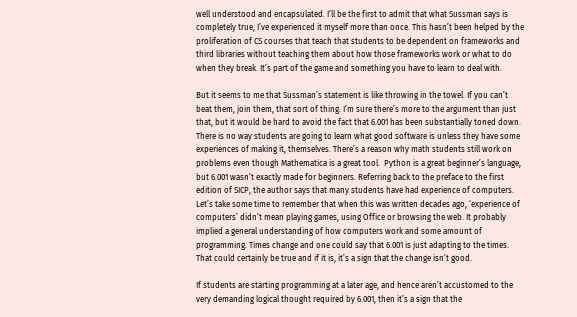well understood and encapsulated. I’ll be the first to admit that what Sussman says is completely true, I’ve experienced it myself more than once. This hasn’t been helped by the proliferation of CS courses that teach that students to be dependent on frameworks and third libraries without teaching them about how those frameworks work or what to do when they break. It’s part of the game and something you have to learn to deal with.

But it seems to me that Sussman’s statement is like throwing in the towel. If you can’t beat them, join them, that sort of thing. I’m sure there’s more to the argument than just that, but it would be hard to avoid the fact that 6.001 has been substantially toned down. There is no way students are going to learn what good software is unless they have some experiences of making it, themselves. There’s a reason why math students still work on problems even though Mathematica is a great tool.  Python is a great beginner’s language, but 6.001 wasn’t exactly made for beginners. Referring back to the preface to the first edition of SICP, the author says that many students have had experience of computers. Let’s take some time to remember that when this was written decades ago, ‘experience of computers’ didn’t mean playing games, using Office or browsing the web. It probably implied a general understanding of how computers work and some amount of programming. Times change and one could say that 6.001 is just adapting to the times. That could certainly be true and if it is, it’s a sign that the change isn’t good.

If students are starting programming at a later age, and hence aren’t accustomed to the very demanding logical thought required by 6.001, then it’s a sign that the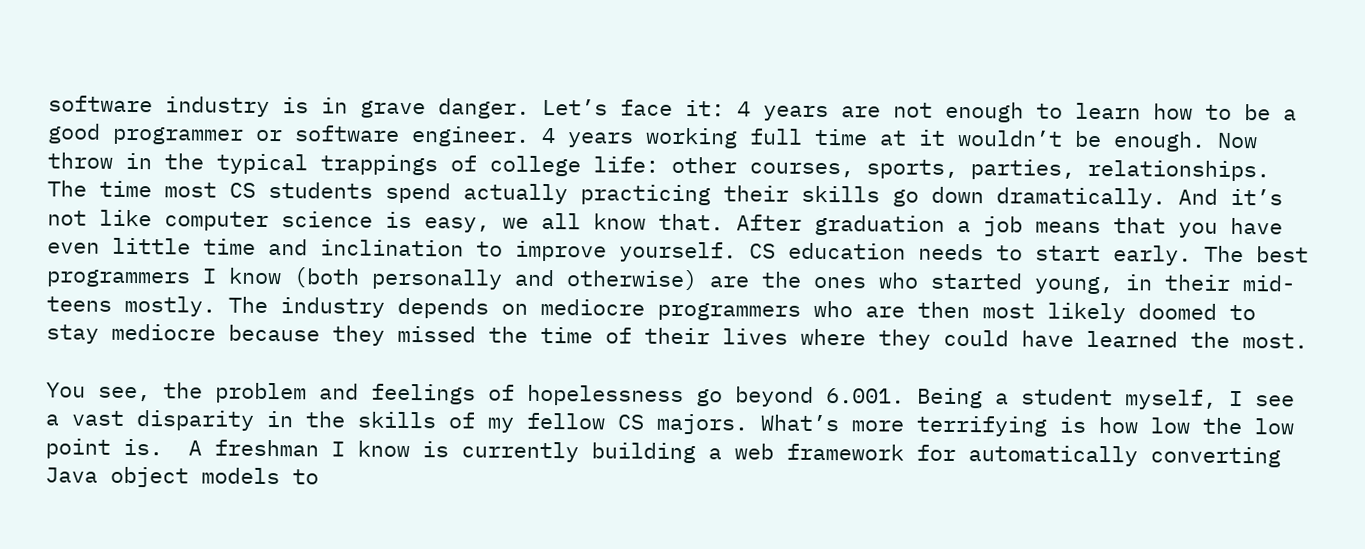software industry is in grave danger. Let’s face it: 4 years are not enough to learn how to be a good programmer or software engineer. 4 years working full time at it wouldn’t be enough. Now throw in the typical trappings of college life: other courses, sports, parties, relationships. The time most CS students spend actually practicing their skills go down dramatically. And it’s not like computer science is easy, we all know that. After graduation a job means that you have even little time and inclination to improve yourself. CS education needs to start early. The best programmers I know (both personally and otherwise) are the ones who started young, in their mid-teens mostly. The industry depends on mediocre programmers who are then most likely doomed to stay mediocre because they missed the time of their lives where they could have learned the most.

You see, the problem and feelings of hopelessness go beyond 6.001. Being a student myself, I see a vast disparity in the skills of my fellow CS majors. What’s more terrifying is how low the low point is.  A freshman I know is currently building a web framework for automatically converting Java object models to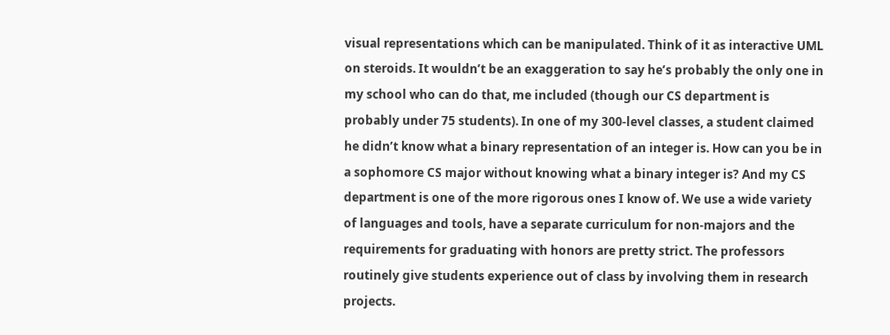visual representations which can be manipulated. Think of it as interactive UML on steroids. It wouldn’t be an exaggeration to say he’s probably the only one in my school who can do that, me included (though our CS department is probably under 75 students). In one of my 300-level classes, a student claimed he didn’t know what a binary representation of an integer is. How can you be in a sophomore CS major without knowing what a binary integer is? And my CS department is one of the more rigorous ones I know of. We use a wide variety of languages and tools, have a separate curriculum for non-majors and the requirements for graduating with honors are pretty strict. The professors routinely give students experience out of class by involving them in research projects.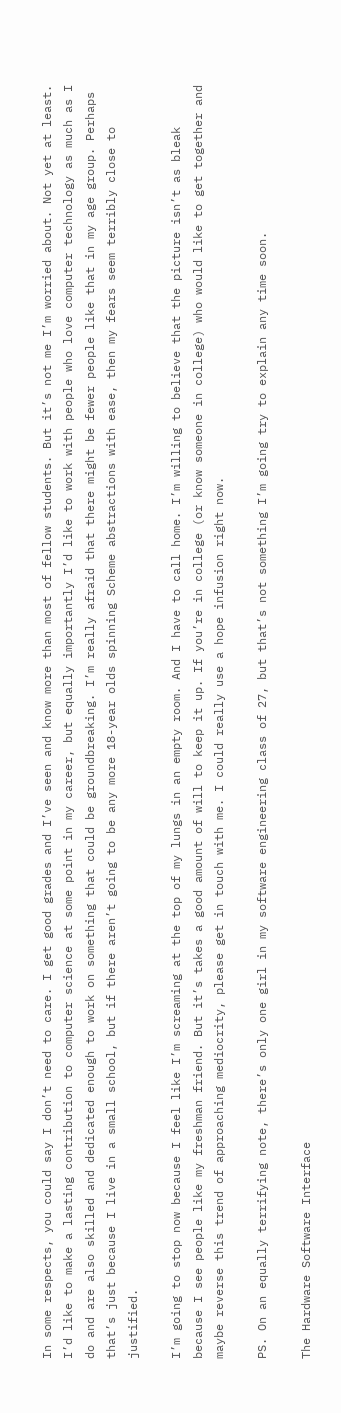In some respects, you could say I don’t need to care. I get good grades and I’ve seen and know more than most of fellow students. But it’s not me I’m worried about. Not yet at least. I’d like to make a lasting contribution to computer science at some point in my career, but equally importantly I’d like to work with people who love computer technology as much as I do and are also skilled and dedicated enough to work on something that could be groundbreaking. I’m really afraid that there might be fewer people like that in my age group. Perhaps that’s just because I live in a small school, but if there aren’t going to be any more 18-year olds spinning Scheme abstractions with ease, then my fears seem terribly close to justified.

I’m going to stop now because I feel like I’m screaming at the top of my lungs in an empty room. And I have to call home. I’m willing to believe that the picture isn’t as bleak because I see people like my freshman friend. But it’s takes a good amount of will to keep it up. If you’re in college (or know someone in college) who would like to get together and maybe reverse this trend of approaching mediocrity, please get in touch with me. I could really use a hope infusion right now.

PS. On an equally terrifying note, there’s only one girl in my software engineering class of 27, but that’s not something I’m going try to explain any time soon.

The Hardware Software Interface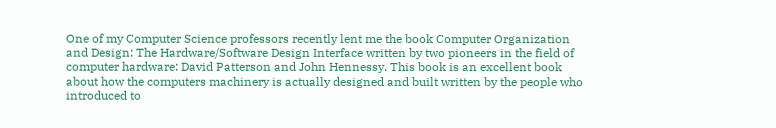One of my Computer Science professors recently lent me the book Computer Organization and Design: The Hardware/Software Design Interface written by two pioneers in the field of computer hardware: David Patterson and John Hennessy. This book is an excellent book about how the computers machinery is actually designed and built written by the people who introduced to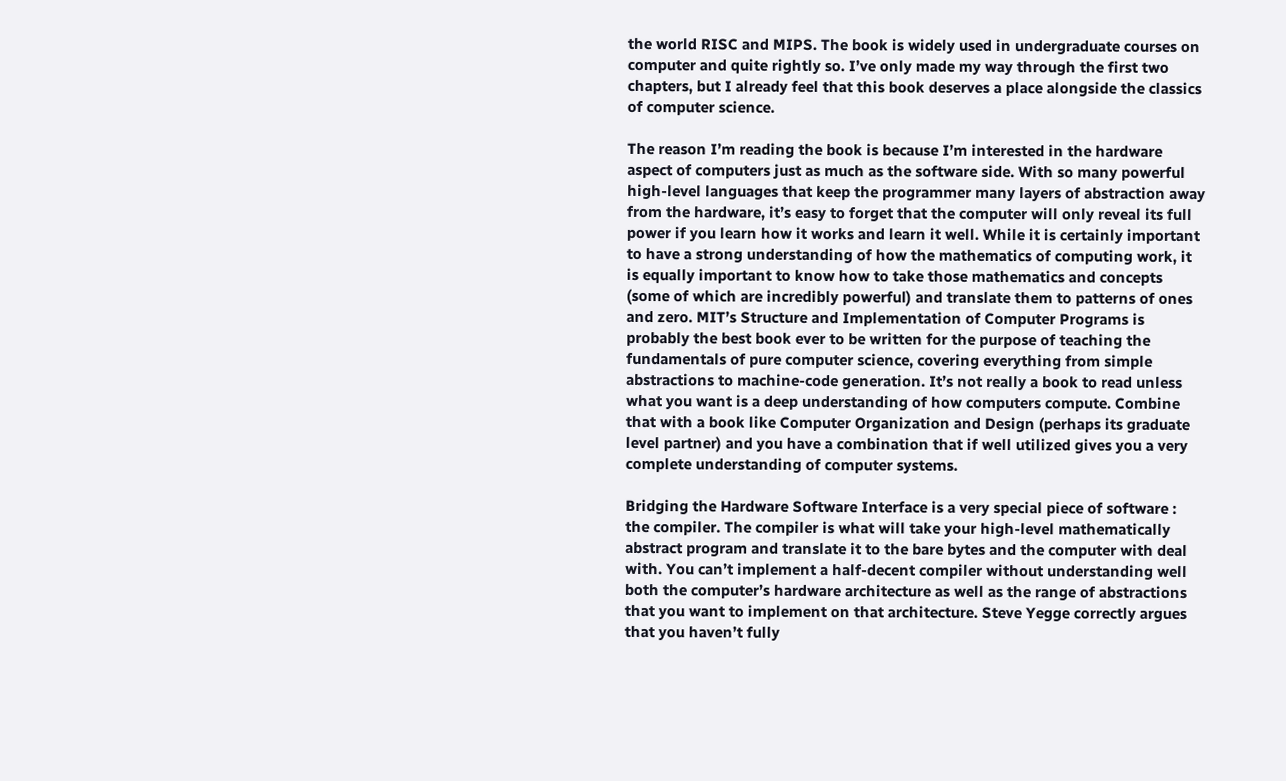the world RISC and MIPS. The book is widely used in undergraduate courses on computer and quite rightly so. I’ve only made my way through the first two chapters, but I already feel that this book deserves a place alongside the classics of computer science.

The reason I’m reading the book is because I’m interested in the hardware aspect of computers just as much as the software side. With so many powerful high-level languages that keep the programmer many layers of abstraction away from the hardware, it’s easy to forget that the computer will only reveal its full power if you learn how it works and learn it well. While it is certainly important to have a strong understanding of how the mathematics of computing work, it is equally important to know how to take those mathematics and concepts (some of which are incredibly powerful) and translate them to patterns of ones and zero. MIT’s Structure and Implementation of Computer Programs is probably the best book ever to be written for the purpose of teaching the fundamentals of pure computer science, covering everything from simple abstractions to machine-code generation. It’s not really a book to read unless what you want is a deep understanding of how computers compute. Combine that with a book like Computer Organization and Design (perhaps its graduate level partner) and you have a combination that if well utilized gives you a very complete understanding of computer systems.

Bridging the Hardware Software Interface is a very special piece of software : the compiler. The compiler is what will take your high-level mathematically abstract program and translate it to the bare bytes and the computer with deal with. You can’t implement a half-decent compiler without understanding well both the computer’s hardware architecture as well as the range of abstractions that you want to implement on that architecture. Steve Yegge correctly argues that you haven’t fully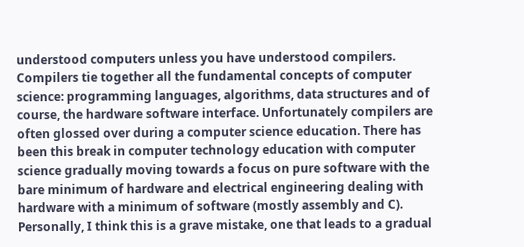understood computers unless you have understood compilers. Compilers tie together all the fundamental concepts of computer science: programming languages, algorithms, data structures and of course, the hardware software interface. Unfortunately compilers are often glossed over during a computer science education. There has been this break in computer technology education with computer science gradually moving towards a focus on pure software with the bare minimum of hardware and electrical engineering dealing with hardware with a minimum of software (mostly assembly and C). Personally, I think this is a grave mistake, one that leads to a gradual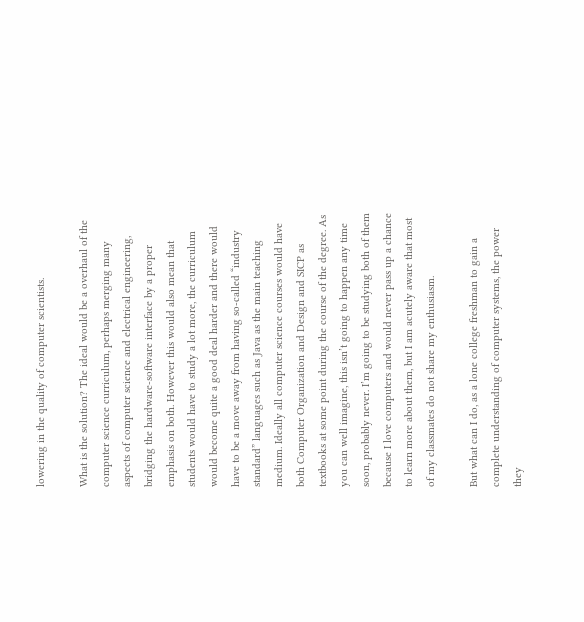lowering in the quality of computer scientists.

What is the solution? The ideal would be a overhaul of the computer science curriculum, perhaps merging many aspects of computer science and electrical engineering, bridging the hardware-software interface by a proper emphasis on both. However this would also mean that students would have to study a lot more, the curriculum would become quite a good deal harder and there would have to be a move away from having so-called “industry standard” languages such as Java as the main teaching medium. Ideally all computer science courses would have both Computer Organization and Design and SICP as textbooks at some point during the course of the degree. As you can well imagine, this isn’t going to happen any time soon, probably never. I’m going to be studying both of them because I love computers and would never pass up a chance to learn more about them, but I am acutely aware that most of my classmates do not share my enthusiasm.

But what can I do, as a lone college freshman to gain a complete understanding of computer systems, the power they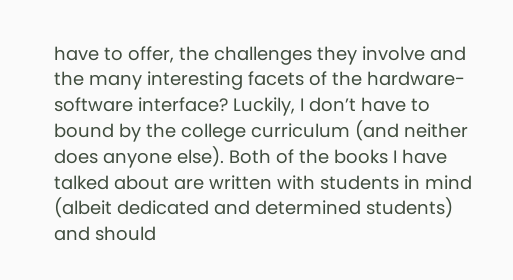have to offer, the challenges they involve and the many interesting facets of the hardware-software interface? Luckily, I don’t have to bound by the college curriculum (and neither does anyone else). Both of the books I have talked about are written with students in mind (albeit dedicated and determined students) and should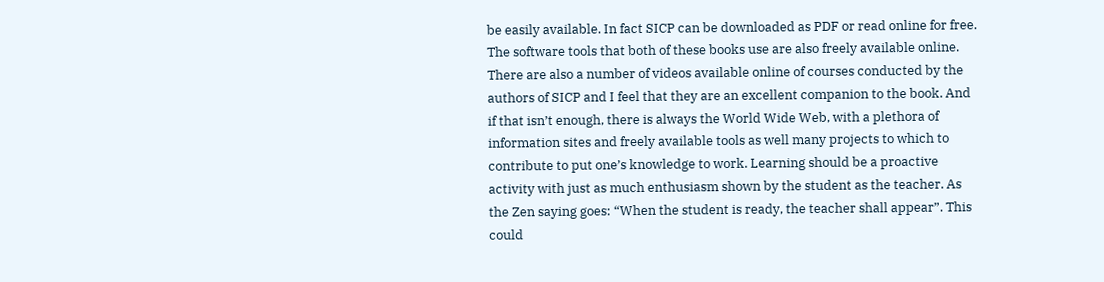be easily available. In fact SICP can be downloaded as PDF or read online for free. The software tools that both of these books use are also freely available online. There are also a number of videos available online of courses conducted by the authors of SICP and I feel that they are an excellent companion to the book. And if that isn’t enough, there is always the World Wide Web, with a plethora of information sites and freely available tools as well many projects to which to contribute to put one’s knowledge to work. Learning should be a proactive activity with just as much enthusiasm shown by the student as the teacher. As the Zen saying goes: “When the student is ready, the teacher shall appear”. This could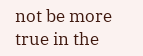not be more true in the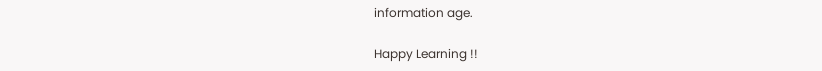information age.

Happy Learning !!